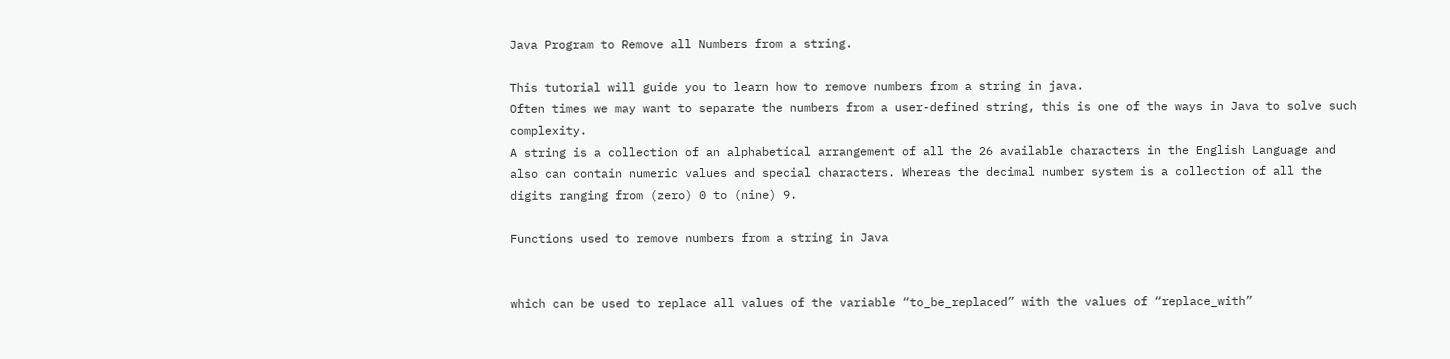Java Program to Remove all Numbers from a string.

This tutorial will guide you to learn how to remove numbers from a string in java.
Often times we may want to separate the numbers from a user-defined string, this is one of the ways in Java to solve such complexity.
A string is a collection of an alphabetical arrangement of all the 26 available characters in the English Language and also can contain numeric values and special characters. Whereas the decimal number system is a collection of all the digits ranging from (zero) 0 to (nine) 9.

Functions used to remove numbers from a string in Java


which can be used to replace all values of the variable “to_be_replaced” with the values of “replace_with”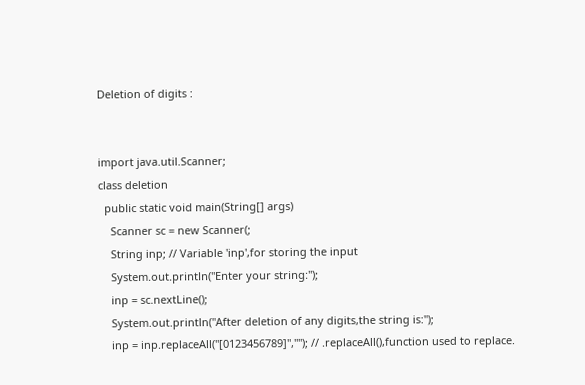Deletion of digits :


import java.util.Scanner;
class deletion
  public static void main(String[] args)
    Scanner sc = new Scanner(;
    String inp; // Variable 'inp',for storing the input
    System.out.println("Enter your string:");
    inp = sc.nextLine();
    System.out.println("After deletion of any digits,the string is:");
    inp = inp.replaceAll("[0123456789]",""); // .replaceAll(),function used to replace.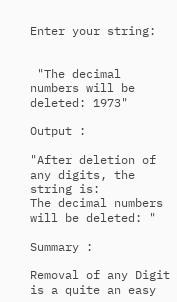Enter your string:


 "The decimal numbers will be deleted: 1973"

Output :

"After deletion of any digits, the string is:
The decimal numbers will be deleted: "

Summary :

Removal of any Digit is a quite an easy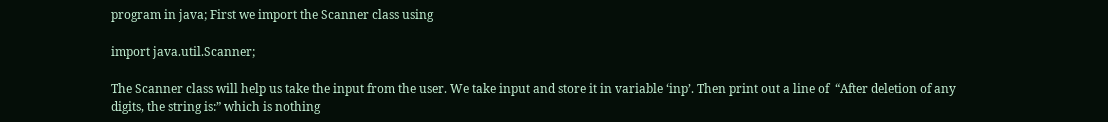program in java; First we import the Scanner class using

import java.util.Scanner;

The Scanner class will help us take the input from the user. We take input and store it in variable ‘inp’. Then print out a line of  “After deletion of any digits, the string is:” which is nothing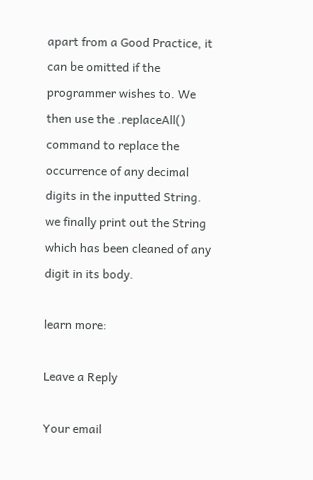apart from a Good Practice, it can be omitted if the programmer wishes to. We then use the .replaceAll() command to replace the occurrence of any decimal digits in the inputted String.
we finally print out the String which has been cleaned of any digit in its body.

learn more:

Leave a Reply

Your email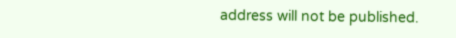address will not be published.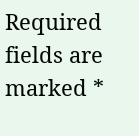Required fields are marked *